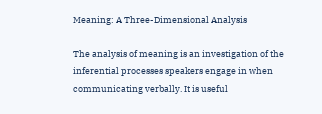Meaning: A Three-Dimensional Analysis

The analysis of meaning is an investigation of the inferential processes speakers engage in when communicating verbally. It is useful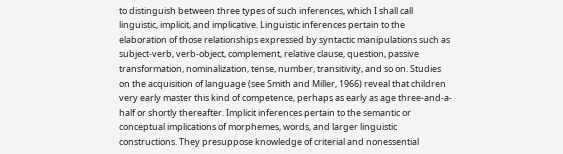to distinguish between three types of such inferences, which I shall call linguistic, implicit, and implicative. Linguistic inferences pertain to the elaboration of those relationships expressed by syntactic manipulations such as subject-verb, verb-object, complement, relative clause, question, passive transformation, nominalization, tense, number, transitivity, and so on. Studies on the acquisition of language (see Smith and Miller, 1966) reveal that children very early master this kind of competence, perhaps as early as age three-and-a-half or shortly thereafter. Implicit inferences pertain to the semantic or conceptual implications of morphemes, words, and larger linguistic constructions. They presuppose knowledge of criterial and nonessential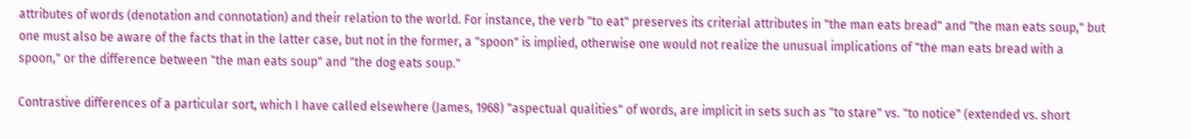attributes of words (denotation and connotation) and their relation to the world. For instance, the verb "to eat" preserves its criterial attributes in "the man eats bread" and "the man eats soup," but one must also be aware of the facts that in the latter case, but not in the former, a "spoon" is implied, otherwise one would not realize the unusual implications of "the man eats bread with a spoon," or the difference between "the man eats soup" and "the dog eats soup."

Contrastive differences of a particular sort, which I have called elsewhere (James, 1968) "aspectual qualities" of words, are implicit in sets such as "to stare" vs. "to notice" (extended vs. short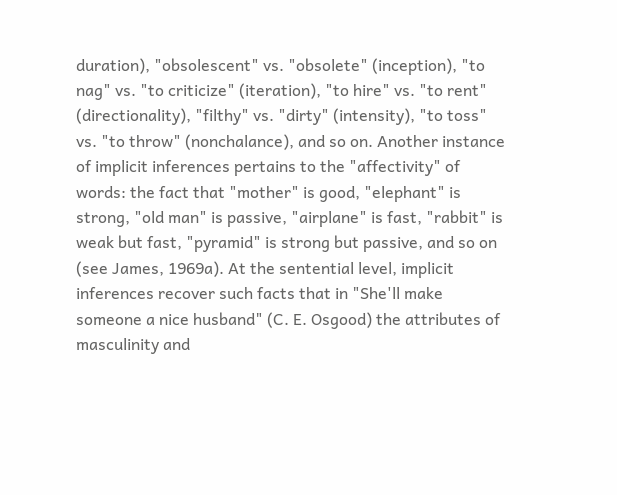duration), "obsolescent" vs. "obsolete" (inception), "to nag" vs. "to criticize" (iteration), "to hire" vs. "to rent" (directionality), "filthy" vs. "dirty" (intensity), "to toss" vs. "to throw" (nonchalance), and so on. Another instance of implicit inferences pertains to the "affectivity" of words: the fact that "mother" is good, "elephant" is strong, "old man" is passive, "airplane" is fast, "rabbit" is weak but fast, "pyramid" is strong but passive, and so on (see James, 1969a). At the sentential level, implicit inferences recover such facts that in "She'll make someone a nice husband" (C. E. Osgood) the attributes of masculinity and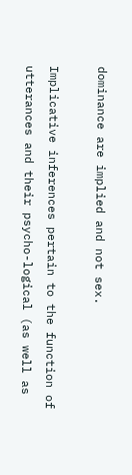dominance are implied and not sex.

Implicative inferences pertain to the function of utterances and their psycho-logical (as well as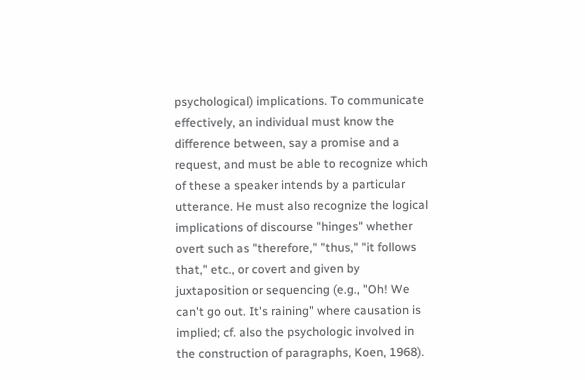psychological) implications. To communicate effectively, an individual must know the difference between, say a promise and a request, and must be able to recognize which of these a speaker intends by a particular utterance. He must also recognize the logical implications of discourse "hinges" whether overt such as "therefore," "thus," "it follows that," etc., or covert and given by juxtaposition or sequencing (e.g., "Oh! We can't go out. It's raining" where causation is implied; cf. also the psychologic involved in the construction of paragraphs, Koen, 1968).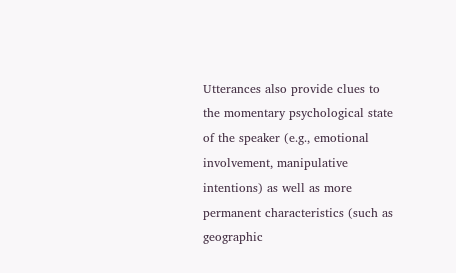Utterances also provide clues to the momentary psychological state of the speaker (e.g., emotional involvement, manipulative intentions) as well as more permanent characteristics (such as geographic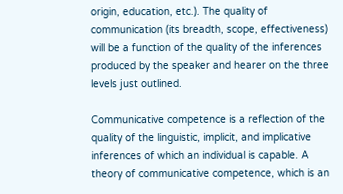origin, education, etc.). The quality of communication (its breadth, scope, effectiveness) will be a function of the quality of the inferences produced by the speaker and hearer on the three levels just outlined.

Communicative competence is a reflection of the quality of the linguistic, implicit, and implicative inferences of which an individual is capable. A theory of communicative competence, which is an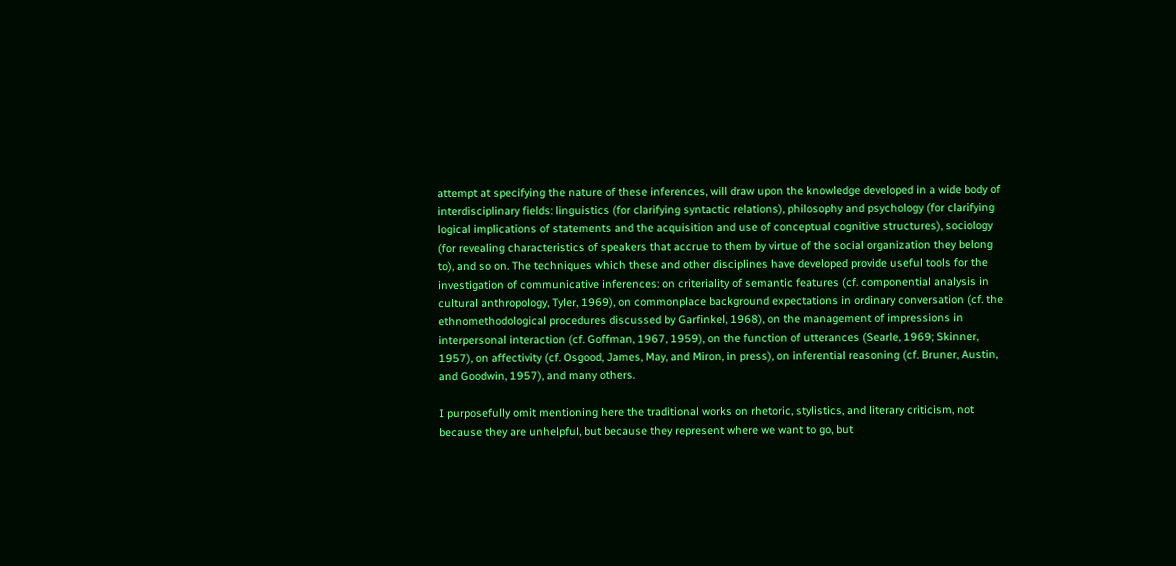attempt at specifying the nature of these inferences, will draw upon the knowledge developed in a wide body of interdisciplinary fields: linguistics (for clarifying syntactic relations), philosophy and psychology (for clarifying logical implications of statements and the acquisition and use of conceptual cognitive structures), sociology (for revealing characteristics of speakers that accrue to them by virtue of the social organization they belong to), and so on. The techniques which these and other disciplines have developed provide useful tools for the investigation of communicative inferences: on criteriality of semantic features (cf. componential analysis in cultural anthropology, Tyler, 1969), on commonplace background expectations in ordinary conversation (cf. the ethnomethodological procedures discussed by Garfinkel, 1968), on the management of impressions in interpersonal interaction (cf. Goffman, 1967, 1959), on the function of utterances (Searle, 1969; Skinner, 1957), on affectivity (cf. Osgood, James, May, and Miron, in press), on inferential reasoning (cf. Bruner, Austin, and Goodwin, 1957), and many others.

I purposefully omit mentioning here the traditional works on rhetoric, stylistics, and literary criticism, not because they are unhelpful, but because they represent where we want to go, but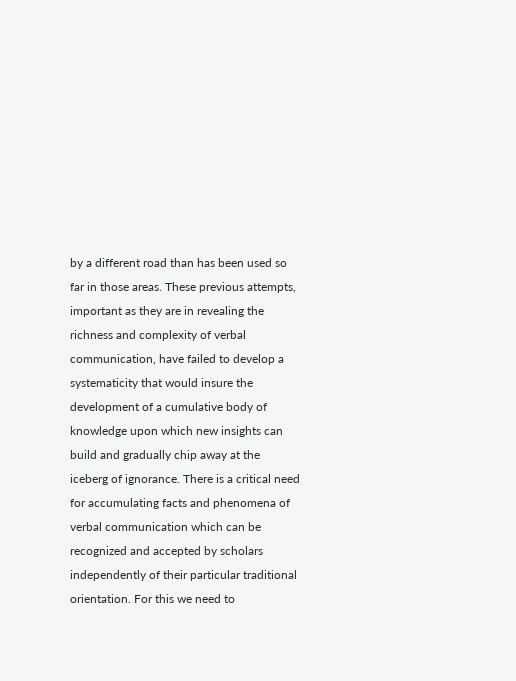by a different road than has been used so far in those areas. These previous attempts, important as they are in revealing the richness and complexity of verbal communication, have failed to develop a systematicity that would insure the development of a cumulative body of knowledge upon which new insights can build and gradually chip away at the iceberg of ignorance. There is a critical need for accumulating facts and phenomena of verbal communication which can be recognized and accepted by scholars independently of their particular traditional orientation. For this we need to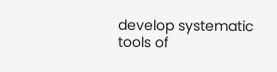develop systematic tools of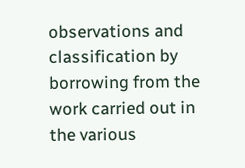observations and classification by borrowing from the work carried out in the various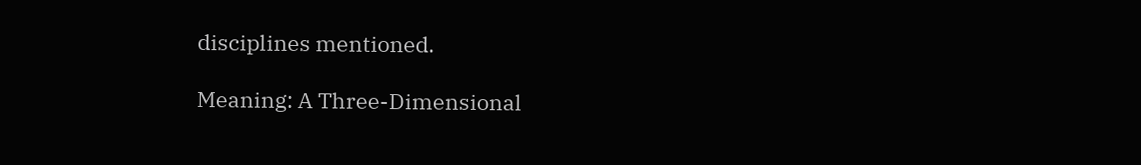disciplines mentioned.

Meaning: A Three-Dimensional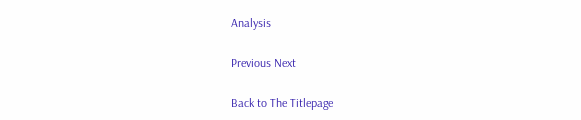Analysis

Previous Next

Back to The Titlepage